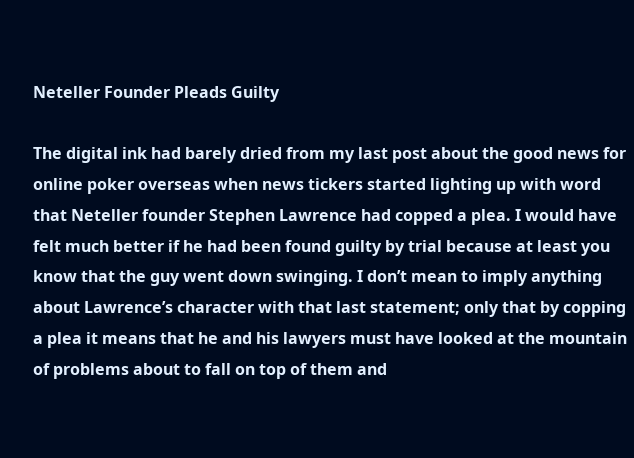Neteller Founder Pleads Guilty

The digital ink had barely dried from my last post about the good news for online poker overseas when news tickers started lighting up with word that Neteller founder Stephen Lawrence had copped a plea. I would have felt much better if he had been found guilty by trial because at least you know that the guy went down swinging. I don’t mean to imply anything about Lawrence’s character with that last statement; only that by copping a plea it means that he and his lawyers must have looked at the mountain of problems about to fall on top of them and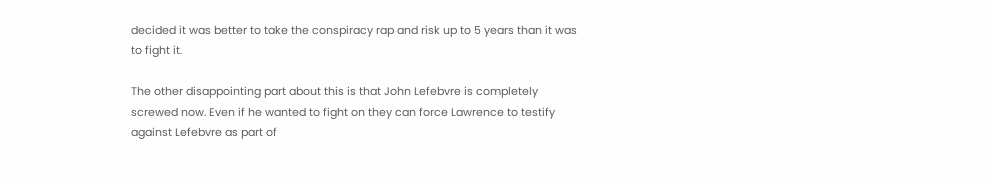decided it was better to take the conspiracy rap and risk up to 5 years than it was to fight it.

The other disappointing part about this is that John Lefebvre is completely screwed now. Even if he wanted to fight on they can force Lawrence to testify against Lefebvre as part of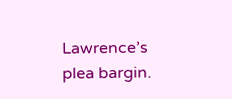Lawrence’s plea bargin.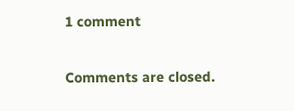1 comment

Comments are closed.